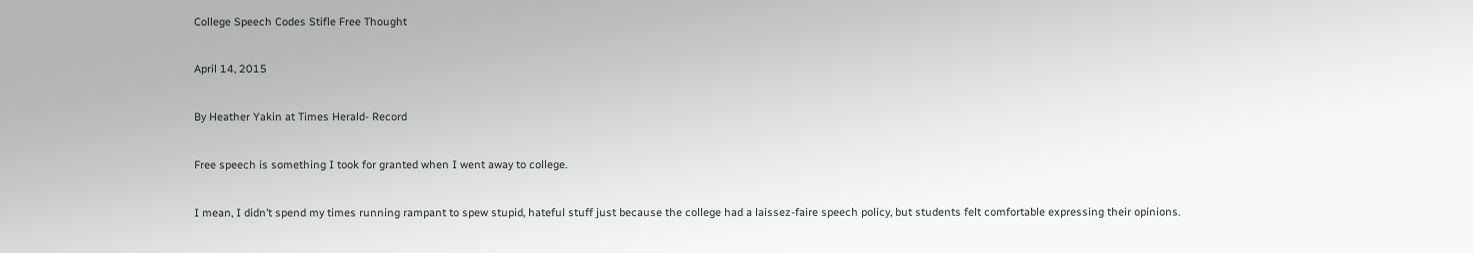College Speech Codes Stifle Free Thought

April 14, 2015

By Heather Yakin at Times Herald- Record

Free speech is something I took for granted when I went away to college.

I mean, I didn’t spend my times running rampant to spew stupid, hateful stuff just because the college had a laissez-faire speech policy, but students felt comfortable expressing their opinions.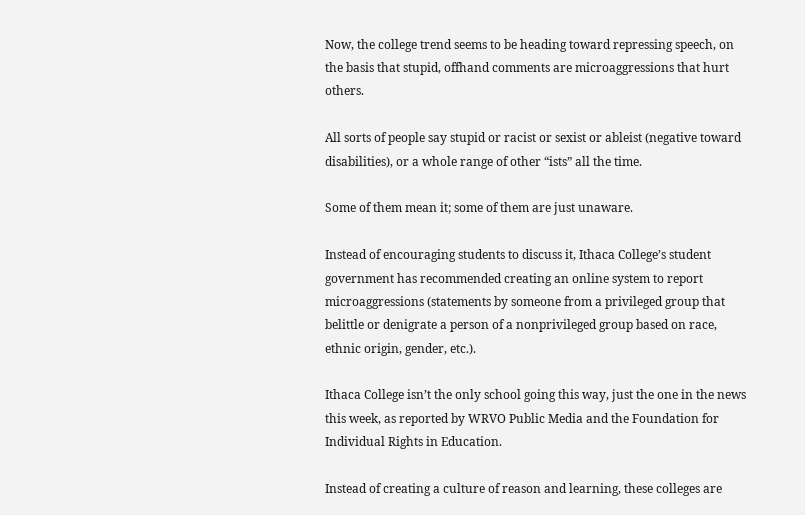Now, the college trend seems to be heading toward repressing speech, on the basis that stupid, offhand comments are microaggressions that hurt others.

All sorts of people say stupid or racist or sexist or ableist (negative toward disabilities), or a whole range of other “ists” all the time.

Some of them mean it; some of them are just unaware.

Instead of encouraging students to discuss it, Ithaca College’s student government has recommended creating an online system to report microaggressions (statements by someone from a privileged group that belittle or denigrate a person of a nonprivileged group based on race, ethnic origin, gender, etc.).

Ithaca College isn’t the only school going this way, just the one in the news this week, as reported by WRVO Public Media and the Foundation for Individual Rights in Education.

Instead of creating a culture of reason and learning, these colleges are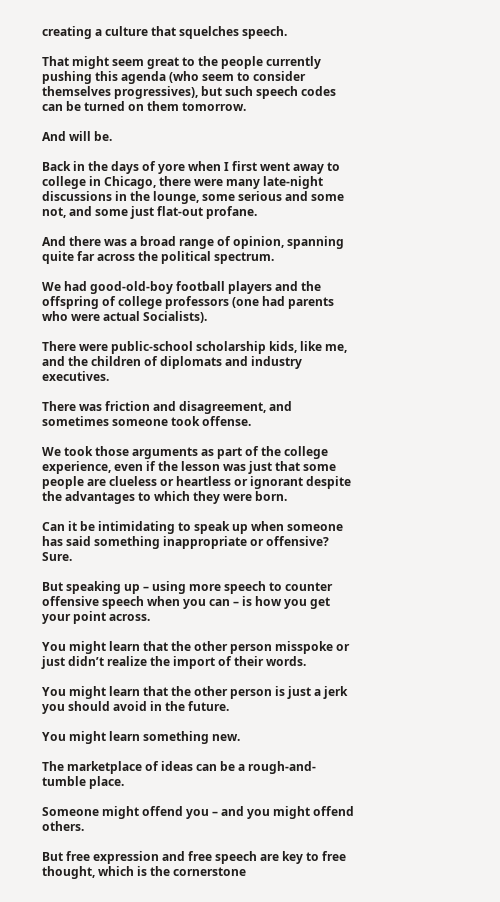creating a culture that squelches speech.

That might seem great to the people currently pushing this agenda (who seem to consider themselves progressives), but such speech codes can be turned on them tomorrow.

And will be.

Back in the days of yore when I first went away to college in Chicago, there were many late-night discussions in the lounge, some serious and some not, and some just flat-out profane.

And there was a broad range of opinion, spanning quite far across the political spectrum.

We had good-old-boy football players and the offspring of college professors (one had parents who were actual Socialists).

There were public-school scholarship kids, like me, and the children of diplomats and industry executives.

There was friction and disagreement, and sometimes someone took offense.

We took those arguments as part of the college experience, even if the lesson was just that some people are clueless or heartless or ignorant despite the advantages to which they were born.

Can it be intimidating to speak up when someone has said something inappropriate or offensive? Sure.

But speaking up – using more speech to counter offensive speech when you can – is how you get your point across.

You might learn that the other person misspoke or just didn’t realize the import of their words.

You might learn that the other person is just a jerk you should avoid in the future.

You might learn something new.

The marketplace of ideas can be a rough-and-tumble place.

Someone might offend you – and you might offend others.

But free expression and free speech are key to free thought, which is the cornerstone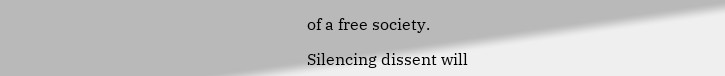of a free society.

Silencing dissent will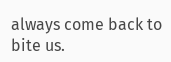always come back to bite us.